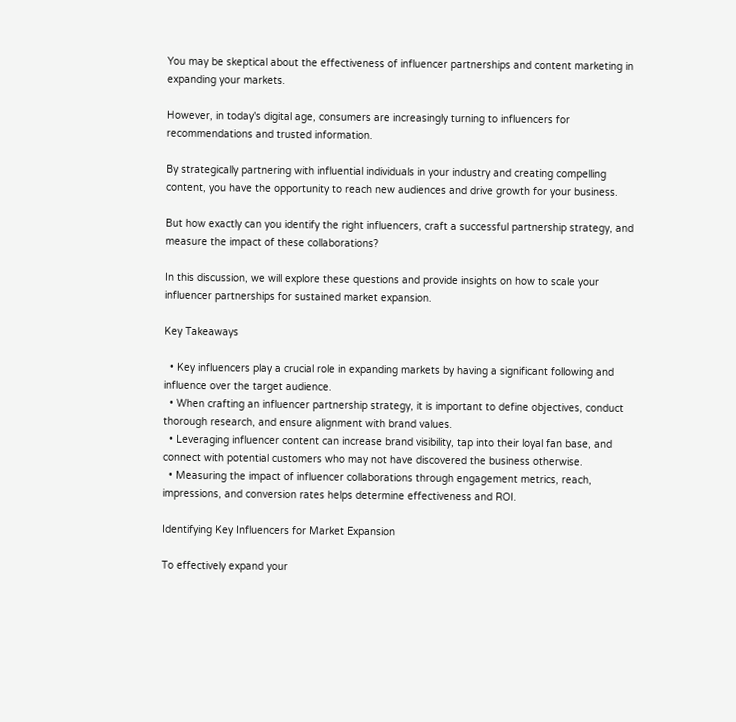You may be skeptical about the effectiveness of influencer partnerships and content marketing in expanding your markets.

However, in today's digital age, consumers are increasingly turning to influencers for recommendations and trusted information.

By strategically partnering with influential individuals in your industry and creating compelling content, you have the opportunity to reach new audiences and drive growth for your business.

But how exactly can you identify the right influencers, craft a successful partnership strategy, and measure the impact of these collaborations?

In this discussion, we will explore these questions and provide insights on how to scale your influencer partnerships for sustained market expansion.

Key Takeaways

  • Key influencers play a crucial role in expanding markets by having a significant following and influence over the target audience.
  • When crafting an influencer partnership strategy, it is important to define objectives, conduct thorough research, and ensure alignment with brand values.
  • Leveraging influencer content can increase brand visibility, tap into their loyal fan base, and connect with potential customers who may not have discovered the business otherwise.
  • Measuring the impact of influencer collaborations through engagement metrics, reach, impressions, and conversion rates helps determine effectiveness and ROI.

Identifying Key Influencers for Market Expansion

To effectively expand your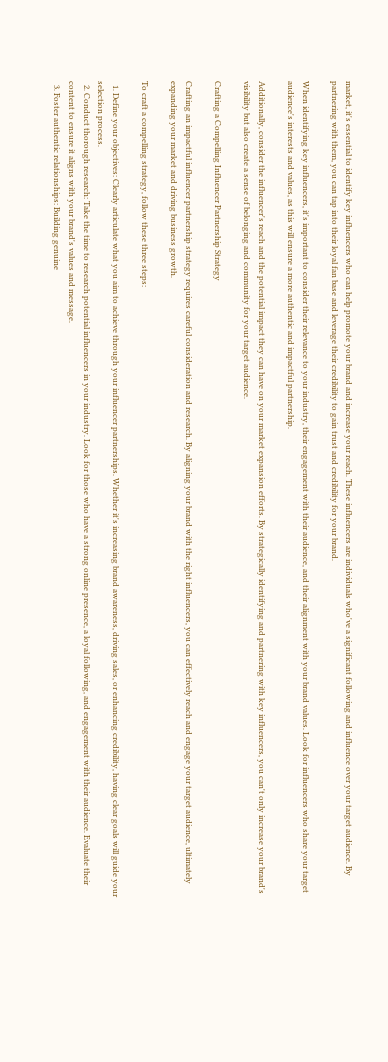market, it's essential to identify key influencers who can help promote your brand and increase your reach. These influencers are individuals who've a significant following and influence over your target audience. By partnering with them, you can tap into their loyal fan base and leverage their credibility to gain trust and credibility for your brand.

When identifying key influencers, it's important to consider their relevance to your industry, their engagement with their audience, and their alignment with your brand values. Look for influencers who share your target audience's interests and values, as this will ensure a more authentic and impactful partnership.

Additionally, consider the influencer's reach and the potential impact they can have on your market expansion efforts. By strategically identifying and partnering with key influencers, you can't only increase your brand's visibility but also create a sense of belonging and community for your target audience.

Crafting a Compelling Influencer Partnership Strategy

Crafting an impactful influencer partnership strategy requires careful consideration and research. By aligning your brand with the right influencers, you can effectively reach and engage your target audience, ultimately expanding your market and driving business growth.

To craft a compelling strategy, follow these three steps:

  1. Define your objectives: Clearly articulate what you aim to achieve through your influencer partnerships. Whether it's increasing brand awareness, driving sales, or enhancing credibility, having clear goals will guide your selection process.
  2. Conduct thorough research: Take the time to research potential influencers in your industry. Look for those who have a strong online presence, a loyal following, and engagement with their audience. Evaluate their content to ensure it aligns with your brand's values and message.
  3. Foster authentic relationships: Building genuine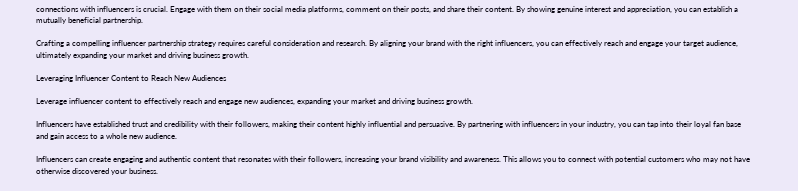connections with influencers is crucial. Engage with them on their social media platforms, comment on their posts, and share their content. By showing genuine interest and appreciation, you can establish a mutually beneficial partnership.

Crafting a compelling influencer partnership strategy requires careful consideration and research. By aligning your brand with the right influencers, you can effectively reach and engage your target audience, ultimately expanding your market and driving business growth.

Leveraging Influencer Content to Reach New Audiences

Leverage influencer content to effectively reach and engage new audiences, expanding your market and driving business growth.

Influencers have established trust and credibility with their followers, making their content highly influential and persuasive. By partnering with influencers in your industry, you can tap into their loyal fan base and gain access to a whole new audience.

Influencers can create engaging and authentic content that resonates with their followers, increasing your brand visibility and awareness. This allows you to connect with potential customers who may not have otherwise discovered your business.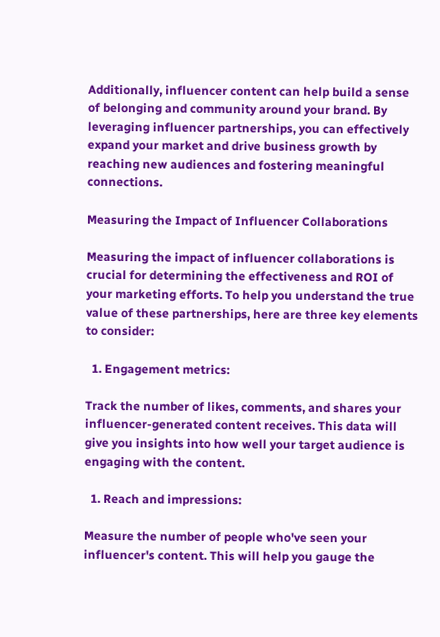Additionally, influencer content can help build a sense of belonging and community around your brand. By leveraging influencer partnerships, you can effectively expand your market and drive business growth by reaching new audiences and fostering meaningful connections.

Measuring the Impact of Influencer Collaborations

Measuring the impact of influencer collaborations is crucial for determining the effectiveness and ROI of your marketing efforts. To help you understand the true value of these partnerships, here are three key elements to consider:

  1. Engagement metrics:

Track the number of likes, comments, and shares your influencer-generated content receives. This data will give you insights into how well your target audience is engaging with the content.

  1. Reach and impressions:

Measure the number of people who've seen your influencer's content. This will help you gauge the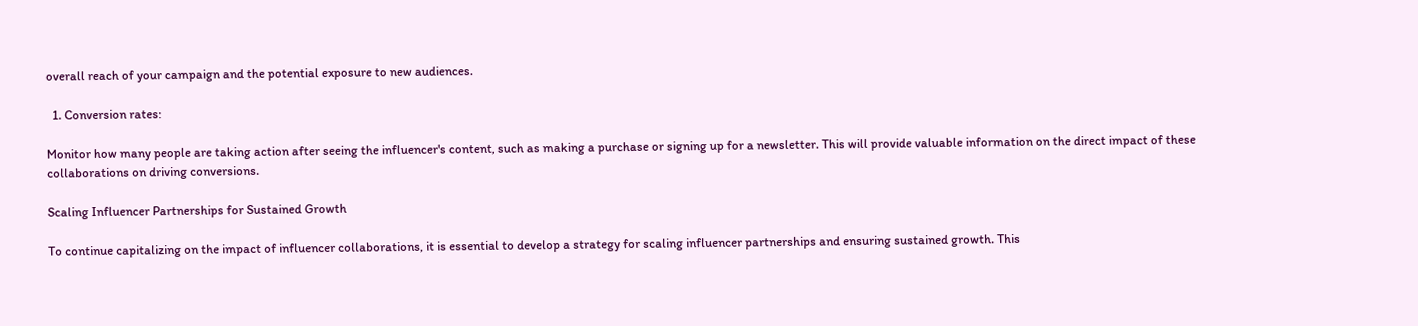overall reach of your campaign and the potential exposure to new audiences.

  1. Conversion rates:

Monitor how many people are taking action after seeing the influencer's content, such as making a purchase or signing up for a newsletter. This will provide valuable information on the direct impact of these collaborations on driving conversions.

Scaling Influencer Partnerships for Sustained Growth

To continue capitalizing on the impact of influencer collaborations, it is essential to develop a strategy for scaling influencer partnerships and ensuring sustained growth. This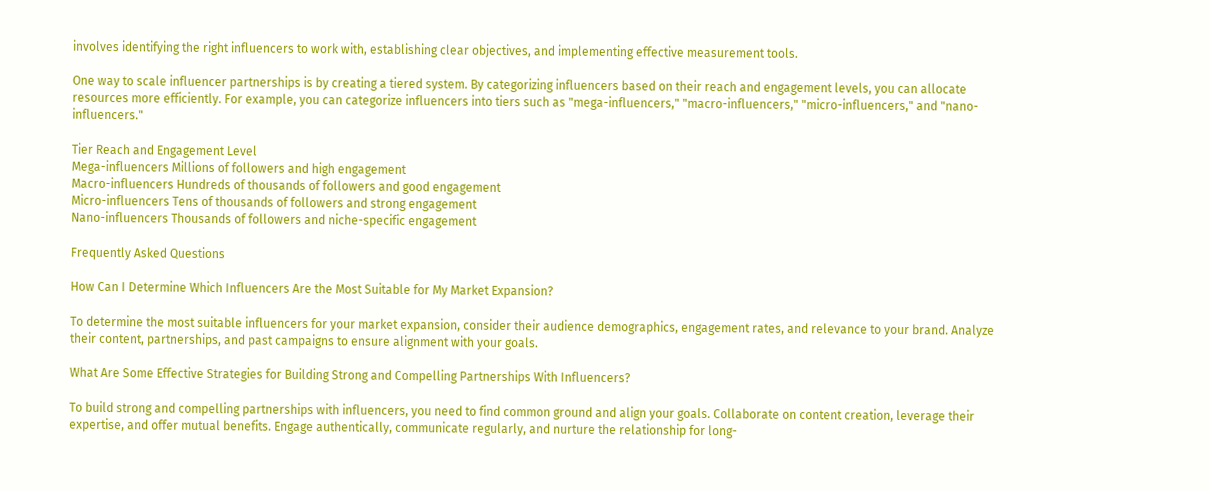involves identifying the right influencers to work with, establishing clear objectives, and implementing effective measurement tools.

One way to scale influencer partnerships is by creating a tiered system. By categorizing influencers based on their reach and engagement levels, you can allocate resources more efficiently. For example, you can categorize influencers into tiers such as "mega-influencers," "macro-influencers," "micro-influencers," and "nano-influencers."

Tier Reach and Engagement Level
Mega-influencers Millions of followers and high engagement
Macro-influencers Hundreds of thousands of followers and good engagement
Micro-influencers Tens of thousands of followers and strong engagement
Nano-influencers Thousands of followers and niche-specific engagement

Frequently Asked Questions

How Can I Determine Which Influencers Are the Most Suitable for My Market Expansion?

To determine the most suitable influencers for your market expansion, consider their audience demographics, engagement rates, and relevance to your brand. Analyze their content, partnerships, and past campaigns to ensure alignment with your goals.

What Are Some Effective Strategies for Building Strong and Compelling Partnerships With Influencers?

To build strong and compelling partnerships with influencers, you need to find common ground and align your goals. Collaborate on content creation, leverage their expertise, and offer mutual benefits. Engage authentically, communicate regularly, and nurture the relationship for long-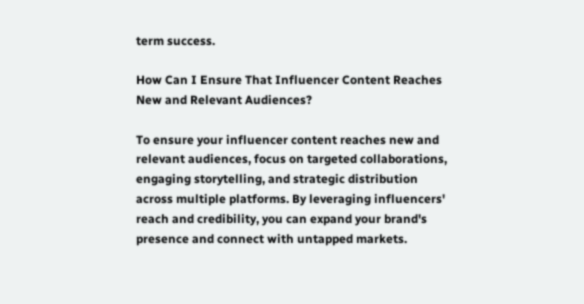term success.

How Can I Ensure That Influencer Content Reaches New and Relevant Audiences?

To ensure your influencer content reaches new and relevant audiences, focus on targeted collaborations, engaging storytelling, and strategic distribution across multiple platforms. By leveraging influencers' reach and credibility, you can expand your brand's presence and connect with untapped markets.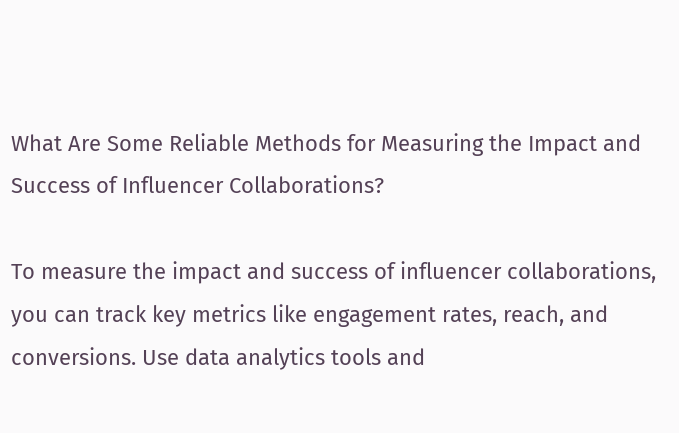What Are Some Reliable Methods for Measuring the Impact and Success of Influencer Collaborations?

To measure the impact and success of influencer collaborations, you can track key metrics like engagement rates, reach, and conversions. Use data analytics tools and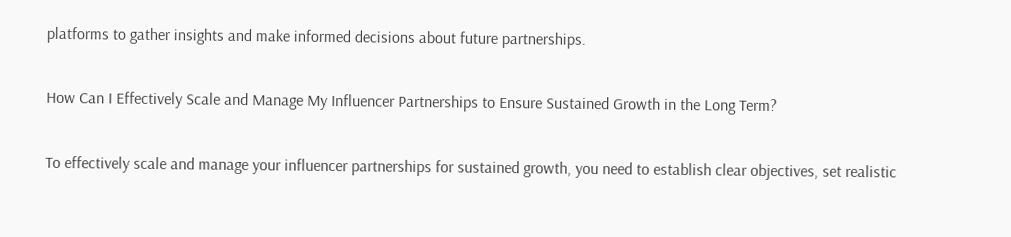platforms to gather insights and make informed decisions about future partnerships.

How Can I Effectively Scale and Manage My Influencer Partnerships to Ensure Sustained Growth in the Long Term?

To effectively scale and manage your influencer partnerships for sustained growth, you need to establish clear objectives, set realistic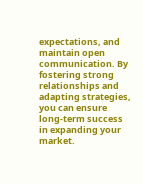expectations, and maintain open communication. By fostering strong relationships and adapting strategies, you can ensure long-term success in expanding your market.